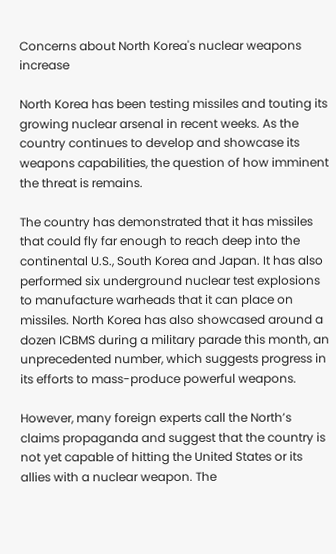Concerns about North Korea's nuclear weapons increase

North Korea has been testing missiles and touting its growing nuclear arsenal in recent weeks. As the country continues to develop and showcase its weapons capabilities, the question of how imminent the threat is remains.

The country has demonstrated that it has missiles that could fly far enough to reach deep into the continental U.S., South Korea and Japan. It has also performed six underground nuclear test explosions to manufacture warheads that it can place on missiles. North Korea has also showcased around a dozen ICBMS during a military parade this month, an unprecedented number, which suggests progress in its efforts to mass-produce powerful weapons.

However, many foreign experts call the North’s claims propaganda and suggest that the country is not yet capable of hitting the United States or its allies with a nuclear weapon. The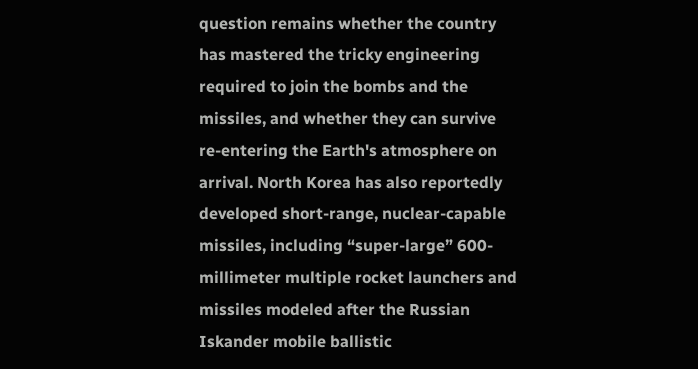question remains whether the country has mastered the tricky engineering required to join the bombs and the missiles, and whether they can survive re-entering the Earth's atmosphere on arrival. North Korea has also reportedly developed short-range, nuclear-capable missiles, including “super-large” 600-millimeter multiple rocket launchers and missiles modeled after the Russian Iskander mobile ballistic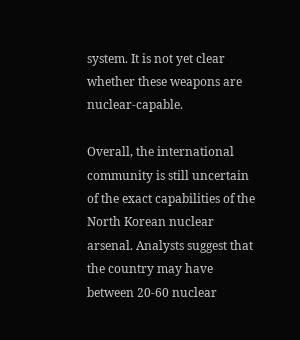system. It is not yet clear whether these weapons are nuclear-capable.

Overall, the international community is still uncertain of the exact capabilities of the North Korean nuclear arsenal. Analysts suggest that the country may have between 20-60 nuclear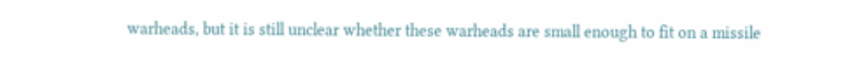warheads, but it is still unclear whether these warheads are small enough to fit on a missile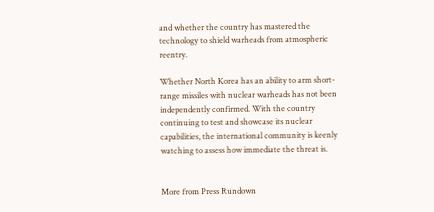and whether the country has mastered the technology to shield warheads from atmospheric reentry.

Whether North Korea has an ability to arm short-range missiles with nuclear warheads has not been independently confirmed. With the country continuing to test and showcase its nuclear capabilities, the international community is keenly watching to assess how immediate the threat is.


More from Press Rundown